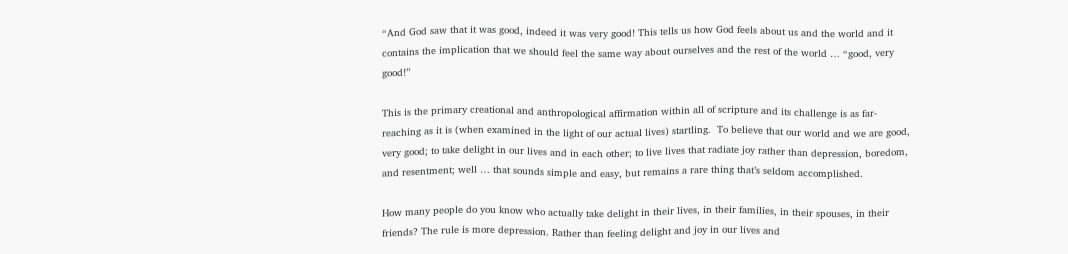“And God saw that it was good, indeed it was very good! This tells us how God feels about us and the world and it contains the implication that we should feel the same way about ourselves and the rest of the world … “good, very good!”

This is the primary creational and anthropological affirmation within all of scripture and its challenge is as far-reaching as it is (when examined in the light of our actual lives) startling.  To believe that our world and we are good, very good; to take delight in our lives and in each other; to live lives that radiate joy rather than depression, boredom, and resentment; well … that sounds simple and easy, but remains a rare thing that’s seldom accomplished.

How many people do you know who actually take delight in their lives, in their families, in their spouses, in their friends? The rule is more depression. Rather than feeling delight and joy in our lives and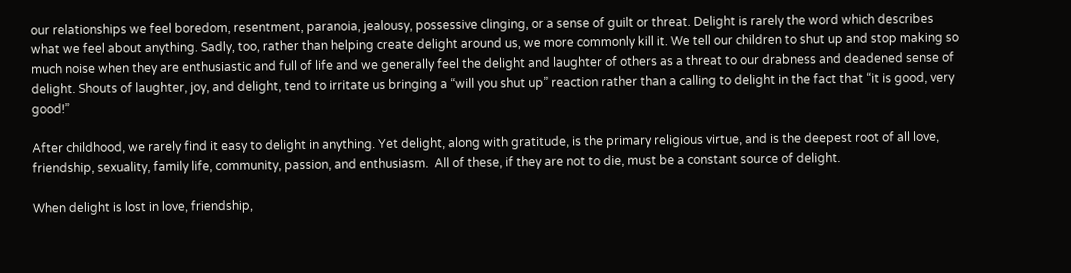our relationships we feel boredom, resentment, paranoia, jealousy, possessive clinging, or a sense of guilt or threat. Delight is rarely the word which describes what we feel about anything. Sadly, too, rather than helping create delight around us, we more commonly kill it. We tell our children to shut up and stop making so much noise when they are enthusiastic and full of life and we generally feel the delight and laughter of others as a threat to our drabness and deadened sense of delight. Shouts of laughter, joy, and delight, tend to irritate us bringing a “will you shut up” reaction rather than a calling to delight in the fact that “it is good, very good!”

After childhood, we rarely find it easy to delight in anything. Yet delight, along with gratitude, is the primary religious virtue, and is the deepest root of all love, friendship, sexuality, family life, community, passion, and enthusiasm.  All of these, if they are not to die, must be a constant source of delight.

When delight is lost in love, friendship,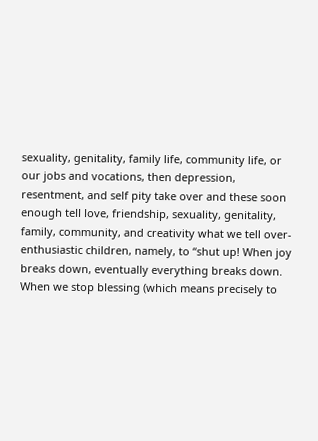sexuality, genitality, family life, community life, or our jobs and vocations, then depression, resentment, and self pity take over and these soon enough tell love, friendship, sexuality, genitality, family, community, and creativity what we tell over-enthusiastic children, namely, to “shut up! When joy breaks down, eventually everything breaks down. When we stop blessing (which means precisely to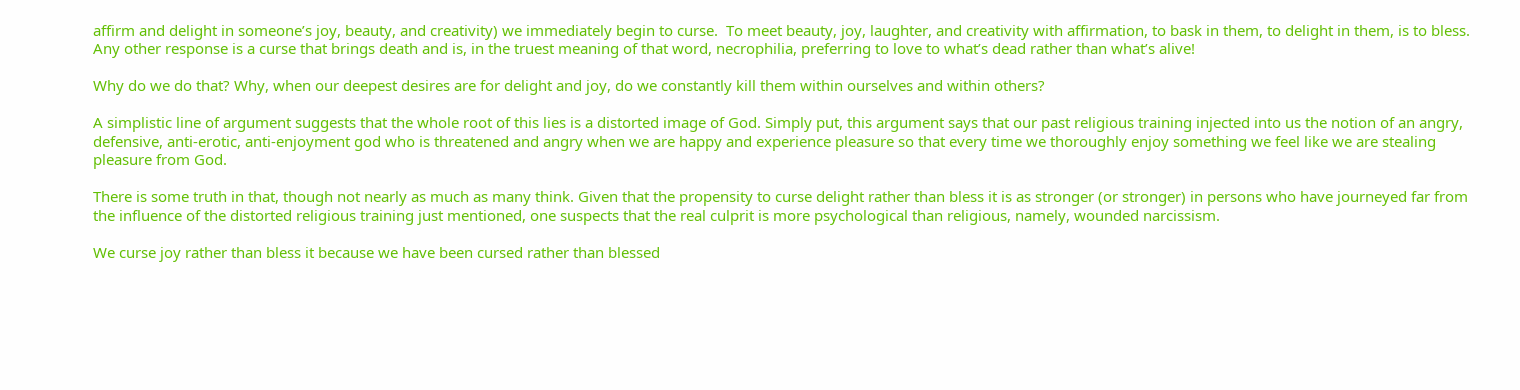affirm and delight in someone’s joy, beauty, and creativity) we immediately begin to curse.  To meet beauty, joy, laughter, and creativity with affirmation, to bask in them, to delight in them, is to bless. Any other response is a curse that brings death and is, in the truest meaning of that word, necrophilia, preferring to love to what’s dead rather than what’s alive!

Why do we do that? Why, when our deepest desires are for delight and joy, do we constantly kill them within ourselves and within others?

A simplistic line of argument suggests that the whole root of this lies is a distorted image of God. Simply put, this argument says that our past religious training injected into us the notion of an angry, defensive, anti-erotic, anti-enjoyment god who is threatened and angry when we are happy and experience pleasure so that every time we thoroughly enjoy something we feel like we are stealing pleasure from God.

There is some truth in that, though not nearly as much as many think. Given that the propensity to curse delight rather than bless it is as stronger (or stronger) in persons who have journeyed far from the influence of the distorted religious training just mentioned, one suspects that the real culprit is more psychological than religious, namely, wounded narcissism.

We curse joy rather than bless it because we have been cursed rather than blessed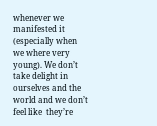whenever we manifested it (especially when we where very young). We don’t take delight in ourselves and the world and we don’t feel like  they’re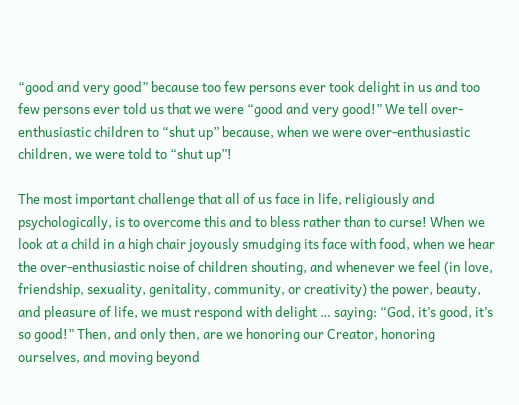“good and very good” because too few persons ever took delight in us and too few persons ever told us that we were “good and very good!” We tell over-enthusiastic children to “shut up” because, when we were over-enthusiastic children, we were told to “shut up”!

The most important challenge that all of us face in life, religiously and psychologically, is to overcome this and to bless rather than to curse! When we look at a child in a high chair joyously smudging its face with food, when we hear the over-enthusiastic noise of children shouting, and whenever we feel (in love, friendship, sexuality, genitality, community, or creativity) the power, beauty, and pleasure of life, we must respond with delight … saying: “God, it’s good, it’s so good!” Then, and only then, are we honoring our Creator, honoring ourselves, and moving beyond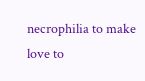necrophilia to make love to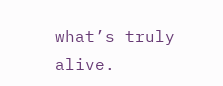what’s truly alive.